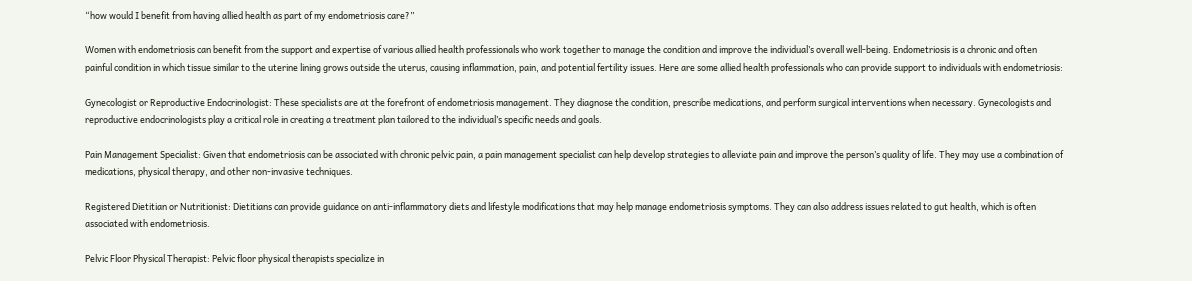“how would I benefit from having allied health as part of my endometriosis care?”

Women with endometriosis can benefit from the support and expertise of various allied health professionals who work together to manage the condition and improve the individual’s overall well-being. Endometriosis is a chronic and often painful condition in which tissue similar to the uterine lining grows outside the uterus, causing inflammation, pain, and potential fertility issues. Here are some allied health professionals who can provide support to individuals with endometriosis:

Gynecologist or Reproductive Endocrinologist: These specialists are at the forefront of endometriosis management. They diagnose the condition, prescribe medications, and perform surgical interventions when necessary. Gynecologists and reproductive endocrinologists play a critical role in creating a treatment plan tailored to the individual’s specific needs and goals.

Pain Management Specialist: Given that endometriosis can be associated with chronic pelvic pain, a pain management specialist can help develop strategies to alleviate pain and improve the person’s quality of life. They may use a combination of medications, physical therapy, and other non-invasive techniques.

Registered Dietitian or Nutritionist: Dietitians can provide guidance on anti-inflammatory diets and lifestyle modifications that may help manage endometriosis symptoms. They can also address issues related to gut health, which is often associated with endometriosis.

Pelvic Floor Physical Therapist: Pelvic floor physical therapists specialize in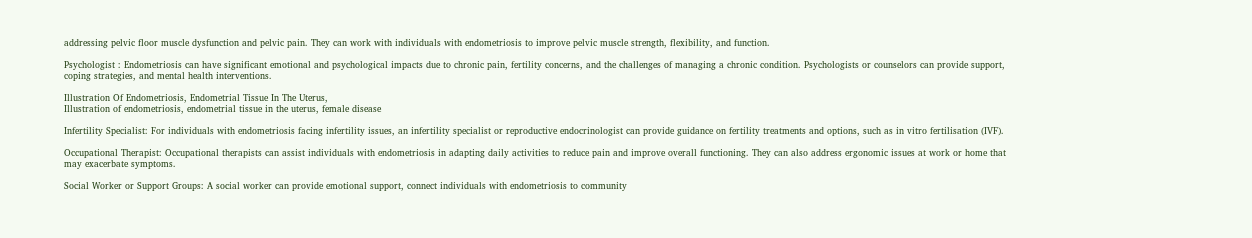addressing pelvic floor muscle dysfunction and pelvic pain. They can work with individuals with endometriosis to improve pelvic muscle strength, flexibility, and function.

Psychologist : Endometriosis can have significant emotional and psychological impacts due to chronic pain, fertility concerns, and the challenges of managing a chronic condition. Psychologists or counselors can provide support, coping strategies, and mental health interventions.

Illustration Of Endometriosis, Endometrial Tissue In The Uterus,
Illustration of endometriosis, endometrial tissue in the uterus, female disease

Infertility Specialist: For individuals with endometriosis facing infertility issues, an infertility specialist or reproductive endocrinologist can provide guidance on fertility treatments and options, such as in vitro fertilisation (IVF).

Occupational Therapist: Occupational therapists can assist individuals with endometriosis in adapting daily activities to reduce pain and improve overall functioning. They can also address ergonomic issues at work or home that may exacerbate symptoms.

Social Worker or Support Groups: A social worker can provide emotional support, connect individuals with endometriosis to community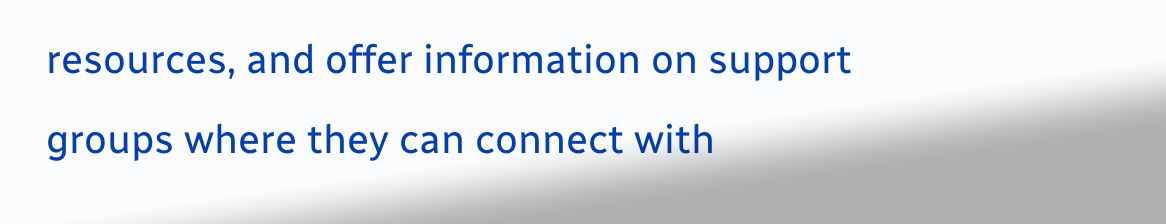resources, and offer information on support groups where they can connect with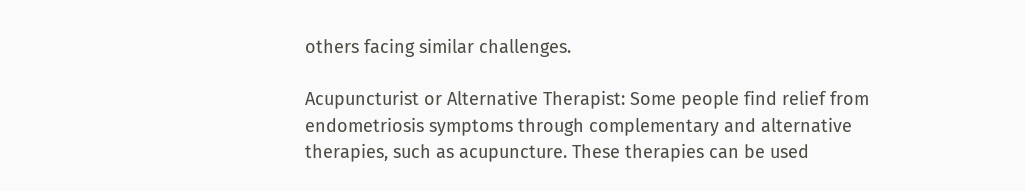others facing similar challenges.

Acupuncturist or Alternative Therapist: Some people find relief from endometriosis symptoms through complementary and alternative therapies, such as acupuncture. These therapies can be used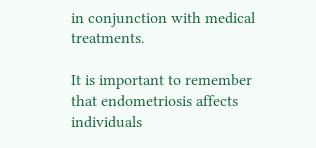in conjunction with medical treatments.

It is important to remember that endometriosis affects individuals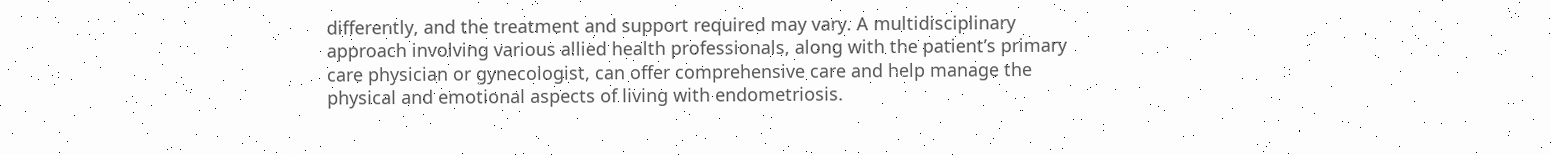differently, and the treatment and support required may vary. A multidisciplinary approach involving various allied health professionals, along with the patient’s primary care physician or gynecologist, can offer comprehensive care and help manage the physical and emotional aspects of living with endometriosis.